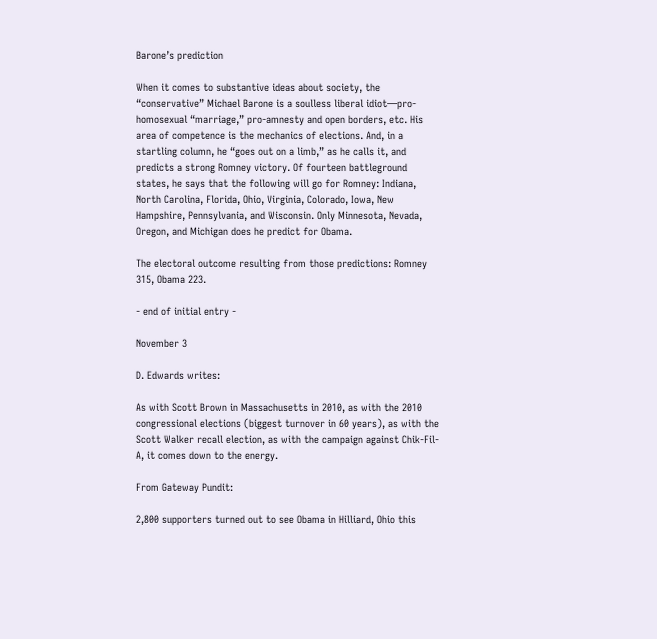Barone’s prediction

When it comes to substantive ideas about society, the “conservative” Michael Barone is a soulless liberal idiot—pro-homosexual “marriage,” pro-amnesty and open borders, etc. His area of competence is the mechanics of elections. And, in a startling column, he “goes out on a limb,” as he calls it, and predicts a strong Romney victory. Of fourteen battleground states, he says that the following will go for Romney: Indiana, North Carolina, Florida, Ohio, Virginia, Colorado, Iowa, New Hampshire, Pennsylvania, and Wisconsin. Only Minnesota, Nevada, Oregon, and Michigan does he predict for Obama.

The electoral outcome resulting from those predictions: Romney 315, Obama 223.

- end of initial entry -

November 3

D. Edwards writes:

As with Scott Brown in Massachusetts in 2010, as with the 2010 congressional elections (biggest turnover in 60 years), as with the Scott Walker recall election, as with the campaign against Chik-Fil-A, it comes down to the energy.

From Gateway Pundit:

2,800 supporters turned out to see Obama in Hilliard, Ohio this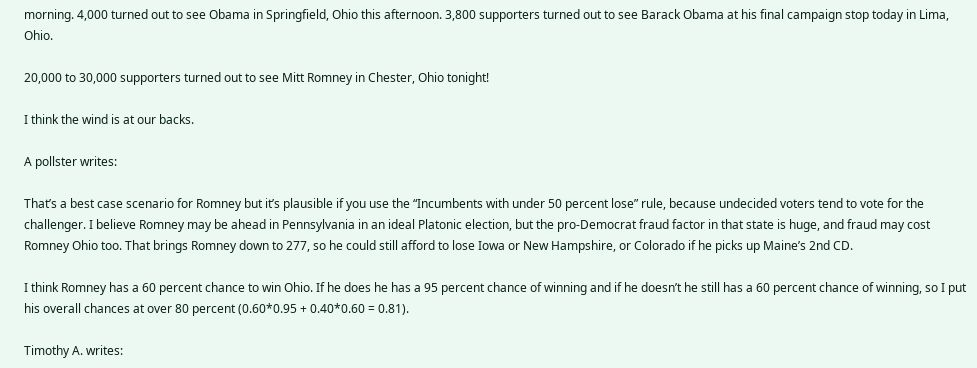morning. 4,000 turned out to see Obama in Springfield, Ohio this afternoon. 3,800 supporters turned out to see Barack Obama at his final campaign stop today in Lima, Ohio.

20,000 to 30,000 supporters turned out to see Mitt Romney in Chester, Ohio tonight!

I think the wind is at our backs.

A pollster writes:

That’s a best case scenario for Romney but it’s plausible if you use the “Incumbents with under 50 percent lose” rule, because undecided voters tend to vote for the challenger. I believe Romney may be ahead in Pennsylvania in an ideal Platonic election, but the pro-Democrat fraud factor in that state is huge, and fraud may cost Romney Ohio too. That brings Romney down to 277, so he could still afford to lose Iowa or New Hampshire, or Colorado if he picks up Maine’s 2nd CD.

I think Romney has a 60 percent chance to win Ohio. If he does he has a 95 percent chance of winning and if he doesn’t he still has a 60 percent chance of winning, so I put his overall chances at over 80 percent (0.60*0.95 + 0.40*0.60 = 0.81).

Timothy A. writes: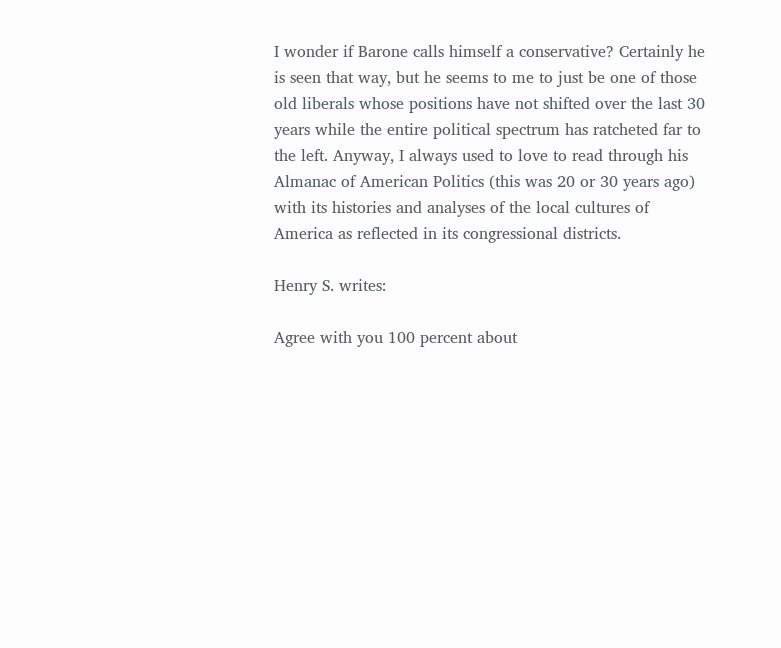I wonder if Barone calls himself a conservative? Certainly he is seen that way, but he seems to me to just be one of those old liberals whose positions have not shifted over the last 30 years while the entire political spectrum has ratcheted far to the left. Anyway, I always used to love to read through his Almanac of American Politics (this was 20 or 30 years ago) with its histories and analyses of the local cultures of America as reflected in its congressional districts.

Henry S. writes:

Agree with you 100 percent about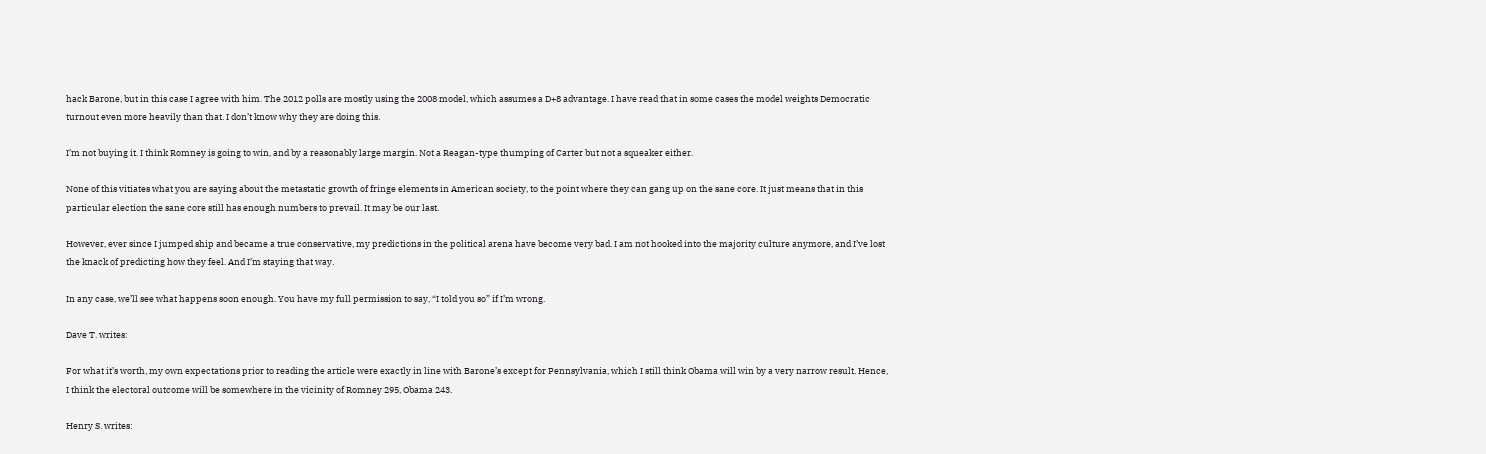hack Barone, but in this case I agree with him. The 2012 polls are mostly using the 2008 model, which assumes a D+8 advantage. I have read that in some cases the model weights Democratic turnout even more heavily than that. I don’t know why they are doing this.

I’m not buying it. I think Romney is going to win, and by a reasonably large margin. Not a Reagan-type thumping of Carter but not a squeaker either.

None of this vitiates what you are saying about the metastatic growth of fringe elements in American society, to the point where they can gang up on the sane core. It just means that in this particular election the sane core still has enough numbers to prevail. It may be our last.

However, ever since I jumped ship and became a true conservative, my predictions in the political arena have become very bad. I am not hooked into the majority culture anymore, and I’ve lost the knack of predicting how they feel. And I’m staying that way.

In any case, we’ll see what happens soon enough. You have my full permission to say, “I told you so” if I’m wrong.

Dave T. writes:

For what it’s worth, my own expectations prior to reading the article were exactly in line with Barone’s except for Pennsylvania, which I still think Obama will win by a very narrow result. Hence, I think the electoral outcome will be somewhere in the vicinity of Romney 295, Obama 243.

Henry S. writes: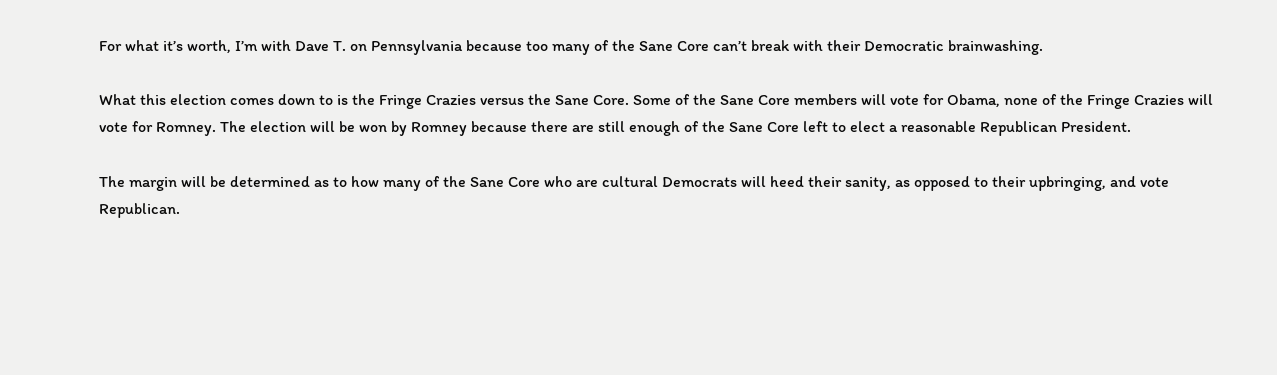For what it’s worth, I’m with Dave T. on Pennsylvania because too many of the Sane Core can’t break with their Democratic brainwashing.

What this election comes down to is the Fringe Crazies versus the Sane Core. Some of the Sane Core members will vote for Obama, none of the Fringe Crazies will vote for Romney. The election will be won by Romney because there are still enough of the Sane Core left to elect a reasonable Republican President.

The margin will be determined as to how many of the Sane Core who are cultural Democrats will heed their sanity, as opposed to their upbringing, and vote Republican.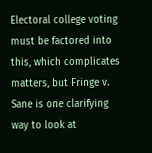Electoral college voting must be factored into this, which complicates matters, but Fringe v. Sane is one clarifying way to look at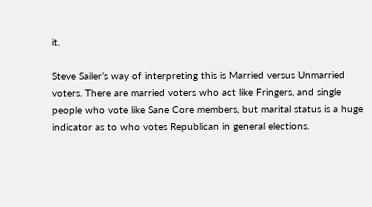it.

Steve Sailer’s way of interpreting this is Married versus Unmarried voters. There are married voters who act like Fringers, and single people who vote like Sane Core members, but marital status is a huge indicator as to who votes Republican in general elections.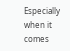Especially when it comes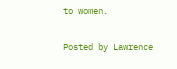to women.

Posted by Lawrence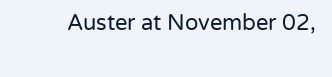Auster at November 02,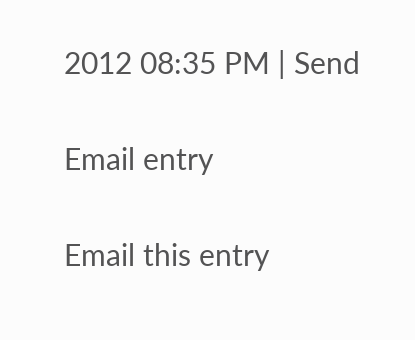2012 08:35 PM | Send

Email entry

Email this entry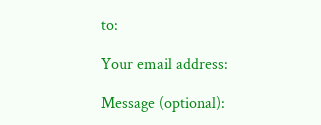to:

Your email address:

Message (optional):